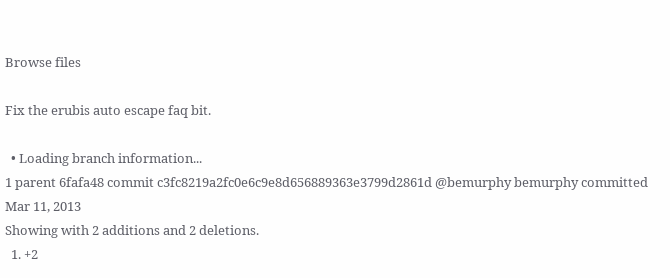Browse files

Fix the erubis auto escape faq bit.

  • Loading branch information...
1 parent 6fafa48 commit c3fc8219a2fc0e6c9e8d656889363e3799d2861d @bemurphy bemurphy committed Mar 11, 2013
Showing with 2 additions and 2 deletions.
  1. +2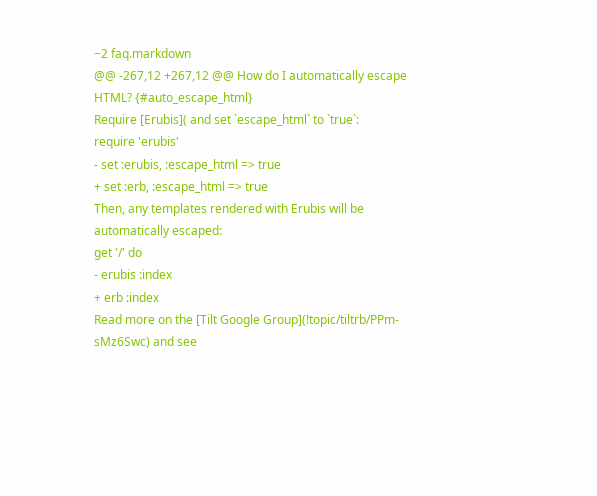−2 faq.markdown
@@ -267,12 +267,12 @@ How do I automatically escape HTML? {#auto_escape_html}
Require [Erubis]( and set `escape_html` to `true`:
require 'erubis'
- set :erubis, :escape_html => true
+ set :erb, :escape_html => true
Then, any templates rendered with Erubis will be automatically escaped:
get '/' do
- erubis :index
+ erb :index
Read more on the [Tilt Google Group](!topic/tiltrb/PPm-sMz6Swc) and see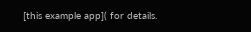[this example app]( for details.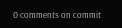0 comments on commit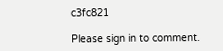c3fc821

Please sign in to comment.